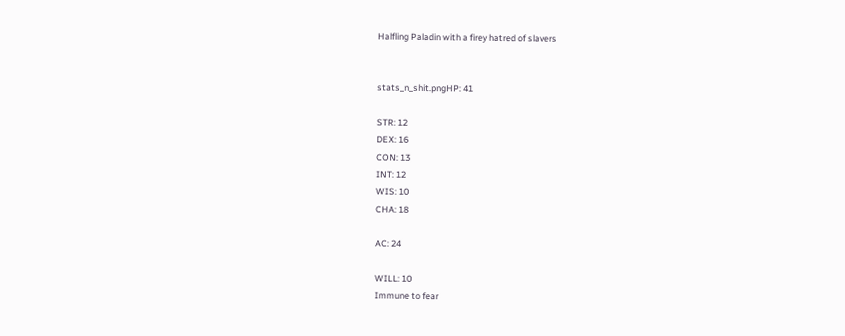Halfling Paladin with a firey hatred of slavers


stats_n_shit.pngHP: 41

STR: 12
DEX: 16
CON: 13
INT: 12
WIS: 10
CHA: 18

AC: 24

WILL: 10
Immune to fear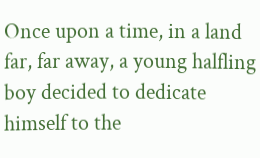Once upon a time, in a land far, far away, a young halfling boy decided to dedicate himself to the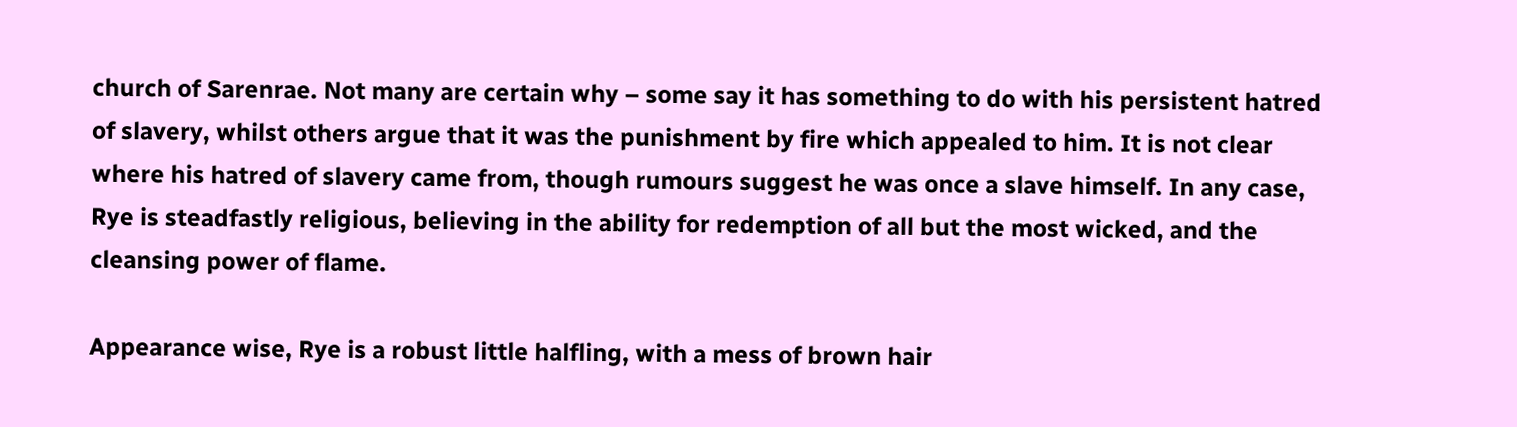church of Sarenrae. Not many are certain why – some say it has something to do with his persistent hatred of slavery, whilst others argue that it was the punishment by fire which appealed to him. It is not clear where his hatred of slavery came from, though rumours suggest he was once a slave himself. In any case, Rye is steadfastly religious, believing in the ability for redemption of all but the most wicked, and the cleansing power of flame.

Appearance wise, Rye is a robust little halfling, with a mess of brown hair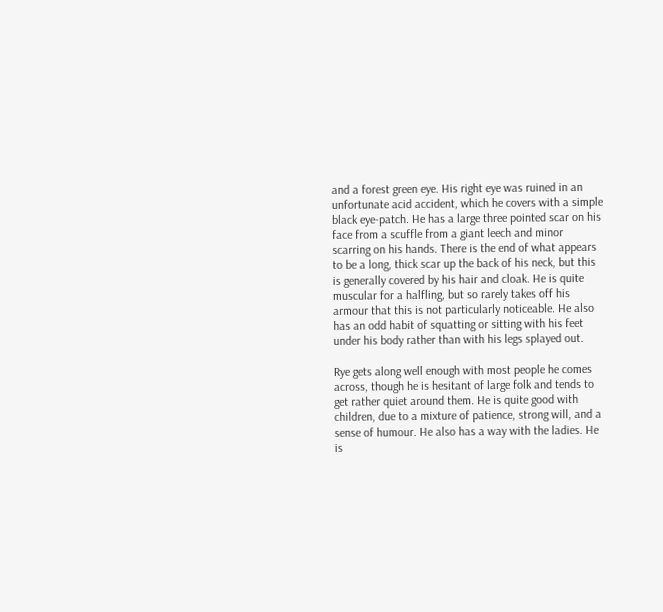and a forest green eye. His right eye was ruined in an unfortunate acid accident, which he covers with a simple black eye-patch. He has a large three pointed scar on his face from a scuffle from a giant leech and minor scarring on his hands. There is the end of what appears to be a long, thick scar up the back of his neck, but this is generally covered by his hair and cloak. He is quite muscular for a halfling, but so rarely takes off his armour that this is not particularly noticeable. He also has an odd habit of squatting or sitting with his feet under his body rather than with his legs splayed out.

Rye gets along well enough with most people he comes across, though he is hesitant of large folk and tends to get rather quiet around them. He is quite good with children, due to a mixture of patience, strong will, and a sense of humour. He also has a way with the ladies. He is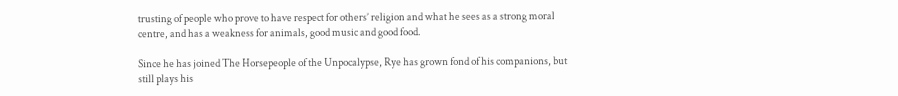trusting of people who prove to have respect for others’ religion and what he sees as a strong moral centre, and has a weakness for animals, good music and good food.

Since he has joined The Horsepeople of the Unpocalypse, Rye has grown fond of his companions, but still plays his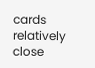cards relatively close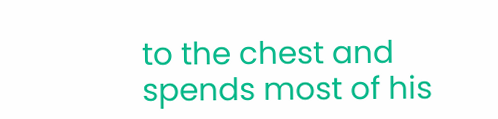to the chest and spends most of his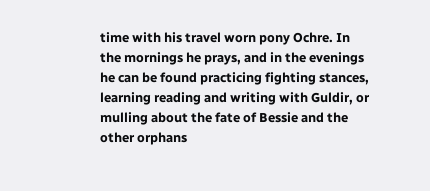time with his travel worn pony Ochre. In the mornings he prays, and in the evenings he can be found practicing fighting stances, learning reading and writing with Guldir, or mulling about the fate of Bessie and the other orphans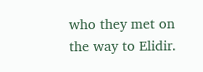who they met on the way to Elidir.